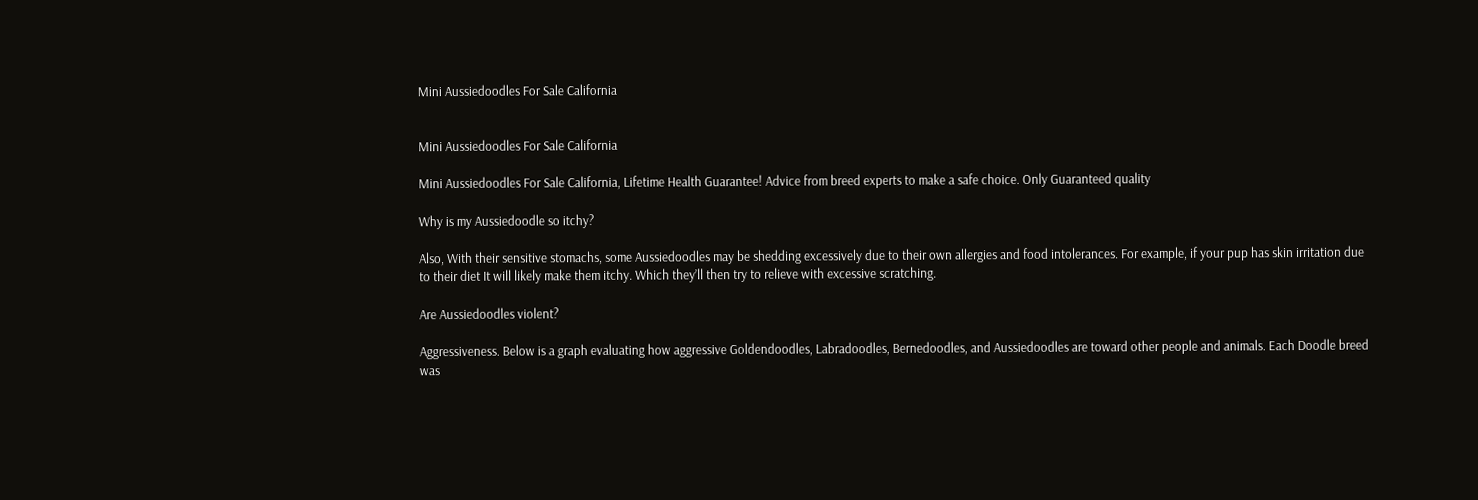Mini Aussiedoodles For Sale California


Mini Aussiedoodles For Sale California

Mini Aussiedoodles For Sale California, Lifetime Health Guarantee! Advice from breed experts to make a safe choice. Only Guaranteed quality

Why is my Aussiedoodle so itchy?

Also, With their sensitive stomachs, some Aussiedoodles may be shedding excessively due to their own allergies and food intolerances. For example, if your pup has skin irritation due to their diet It will likely make them itchy. Which they’ll then try to relieve with excessive scratching.

Are Aussiedoodles violent?

Aggressiveness. Below is a graph evaluating how aggressive Goldendoodles, Labradoodles, Bernedoodles, and Aussiedoodles are toward other people and animals. Each Doodle breed was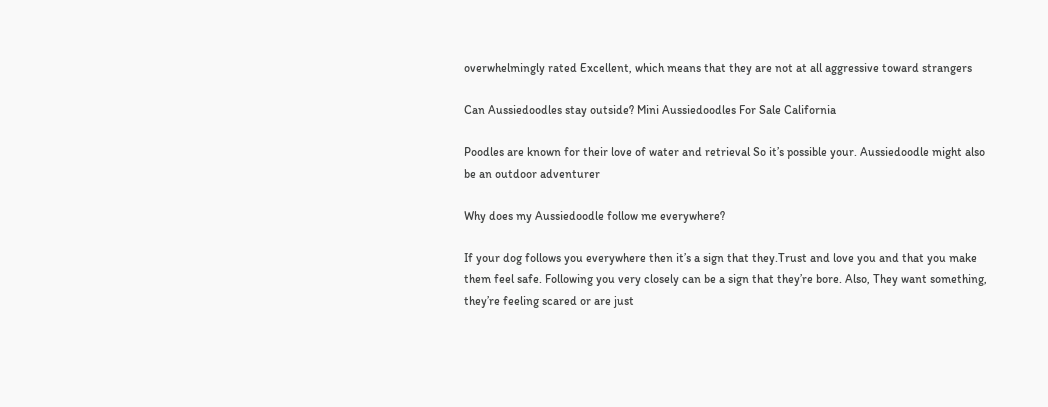overwhelmingly rated Excellent, which means that they are not at all aggressive toward strangers

Can Aussiedoodles stay outside? Mini Aussiedoodles For Sale California

Poodles are known for their love of water and retrieval So it’s possible your. Aussiedoodle might also be an outdoor adventurer

Why does my Aussiedoodle follow me everywhere?

If your dog follows you everywhere then it’s a sign that they.Trust and love you and that you make them feel safe. Following you very closely can be a sign that they’re bore. Also, They want something, they’re feeling scared or are just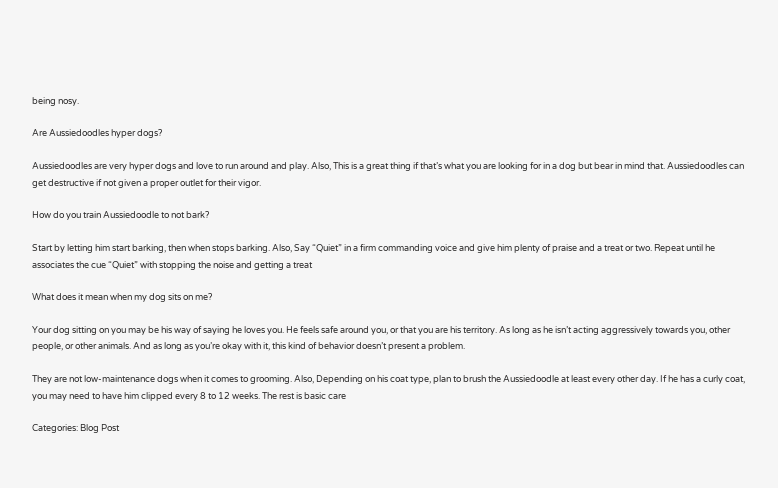being nosy.

Are Aussiedoodles hyper dogs?

Aussiedoodles are very hyper dogs and love to run around and play. Also, This is a great thing if that’s what you are looking for in a dog but bear in mind that. Aussiedoodles can get destructive if not given a proper outlet for their vigor.

How do you train Aussiedoodle to not bark?

Start by letting him start barking, then when stops barking. Also, Say “Quiet” in a firm commanding voice and give him plenty of praise and a treat or two. Repeat until he associates the cue “Quiet” with stopping the noise and getting a treat

What does it mean when my dog sits on me?

Your dog sitting on you may be his way of saying he loves you. He feels safe around you, or that you are his territory. As long as he isn’t acting aggressively towards you, other people, or other animals. And as long as you’re okay with it, this kind of behavior doesn’t present a problem.

They are not low-maintenance dogs when it comes to grooming. Also, Depending on his coat type, plan to brush the Aussiedoodle at least every other day. If he has a curly coat, you may need to have him clipped every 8 to 12 weeks. The rest is basic care

Categories: Blog Post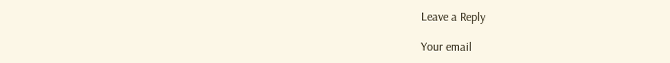Leave a Reply

Your email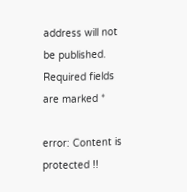address will not be published. Required fields are marked *

error: Content is protected !!